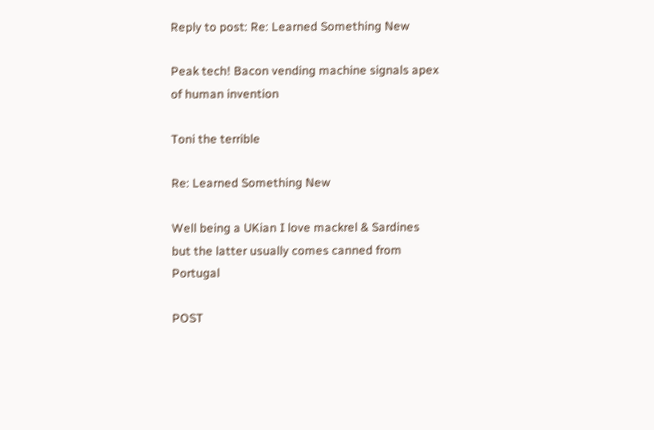Reply to post: Re: Learned Something New

Peak tech! Bacon vending machine signals apex of human invention

Toni the terrible

Re: Learned Something New

Well being a UKian I love mackrel & Sardines but the latter usually comes canned from Portugal

POST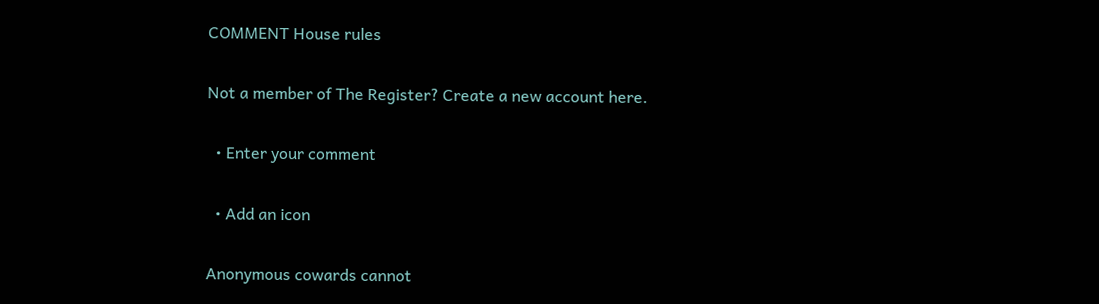COMMENT House rules

Not a member of The Register? Create a new account here.

  • Enter your comment

  • Add an icon

Anonymous cowards cannot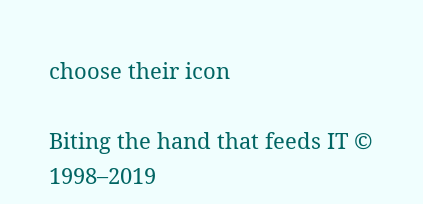choose their icon

Biting the hand that feeds IT © 1998–2019